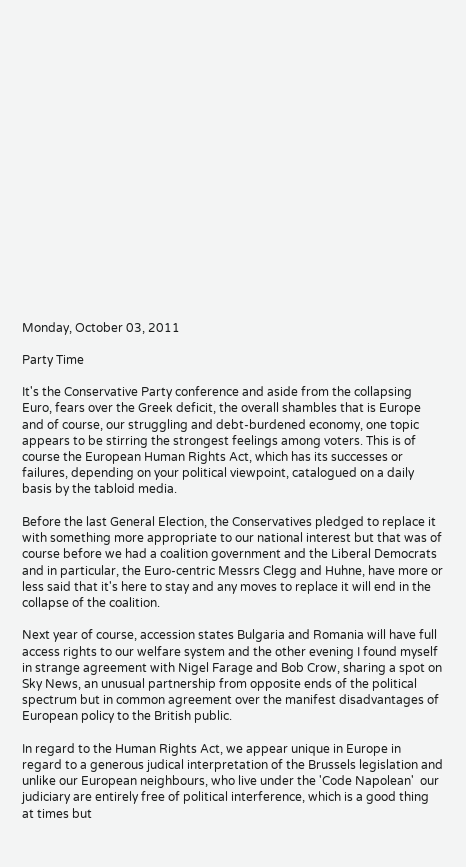Monday, October 03, 2011

Party Time

It's the Conservative Party conference and aside from the collapsing Euro, fears over the Greek deficit, the overall shambles that is Europe and of course, our struggling and debt-burdened economy, one topic  appears to be stirring the strongest feelings among voters. This is of course the European Human Rights Act, which has its successes or failures, depending on your political viewpoint, catalogued on a daily basis by the tabloid media.

Before the last General Election, the Conservatives pledged to replace it with something more appropriate to our national interest but that was of course before we had a coalition government and the Liberal Democrats and in particular, the Euro-centric Messrs Clegg and Huhne, have more or less said that it's here to stay and any moves to replace it will end in the collapse of the coalition.

Next year of course, accession states Bulgaria and Romania will have full access rights to our welfare system and the other evening I found myself in strange agreement with Nigel Farage and Bob Crow, sharing a spot on Sky News, an unusual partnership from opposite ends of the political spectrum but in common agreement over the manifest disadvantages of European policy to the British public.

In regard to the Human Rights Act, we appear unique in Europe in regard to a generous judical interpretation of the Brussels legislation and unlike our European neighbours, who live under the 'Code Napolean'  our judiciary are entirely free of political interference, which is a good thing at times but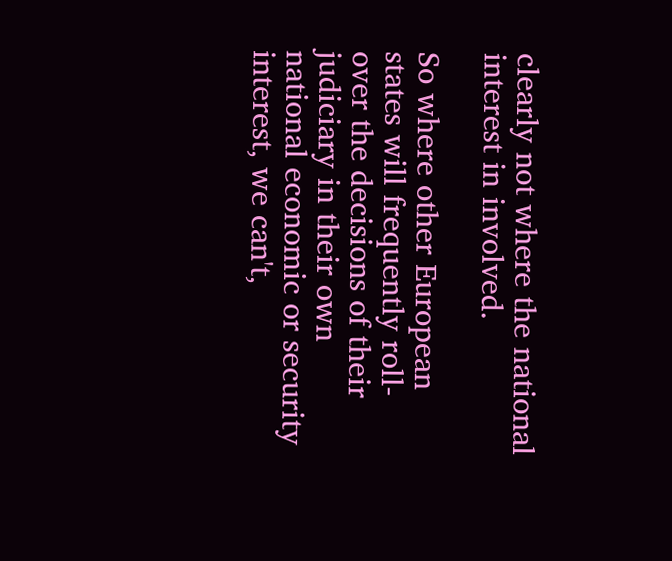clearly not where the national interest in involved.

So where other European states will frequently roll-over the decisions of their judiciary in their own national economic or security interest, we can't,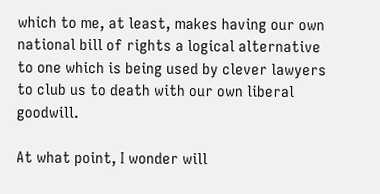which to me, at least, makes having our own national bill of rights a logical alternative to one which is being used by clever lawyers to club us to death with our own liberal goodwill.

At what point, I wonder will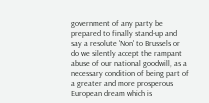government of any party be prepared to finally stand-up and say a resolute 'Non' to Brussels or do we silently accept the rampant abuse of our national goodwill, as a necessary condition of being part of a greater and more prosperous European dream which is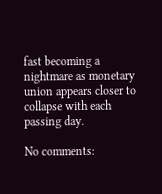fast becoming a nightmare as monetary union appears closer to collapse with each passing day.

No comments: